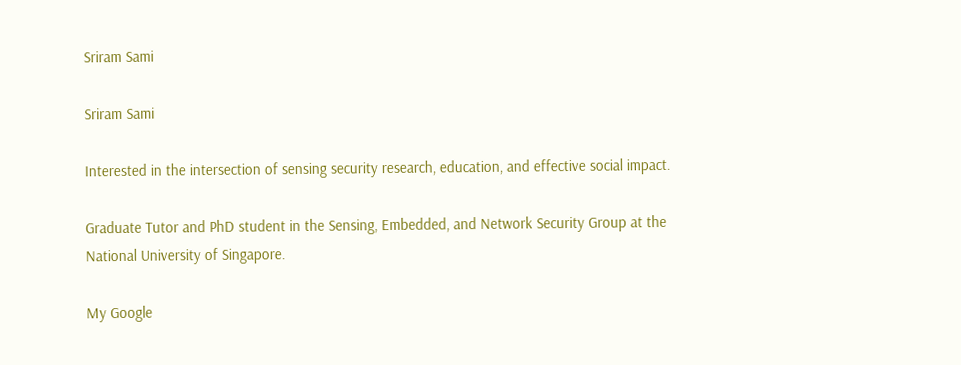Sriram Sami

Sriram Sami

Interested in the intersection of sensing security research, education, and effective social impact.

Graduate Tutor and PhD student in the Sensing, Embedded, and Network Security Group at the National University of Singapore.

My Google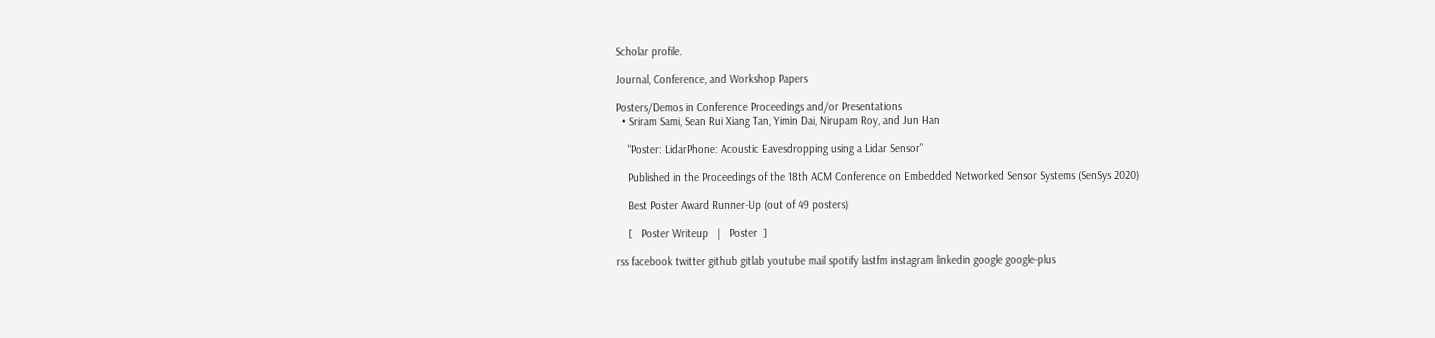Scholar profile.

Journal, Conference, and Workshop Papers

Posters/Demos in Conference Proceedings and/or Presentations
  • Sriram Sami, Sean Rui Xiang Tan, Yimin Dai, Nirupam Roy, and Jun Han

    "Poster: LidarPhone: Acoustic Eavesdropping using a Lidar Sensor"

    Published in the Proceedings of the 18th ACM Conference on Embedded Networked Sensor Systems (SenSys 2020)

    Best Poster Award Runner-Up (out of 49 posters)

    [   Poster Writeup   |   Poster  ]

rss facebook twitter github gitlab youtube mail spotify lastfm instagram linkedin google google-plus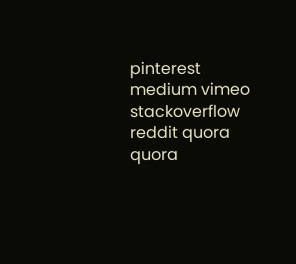pinterest medium vimeo stackoverflow reddit quora quora